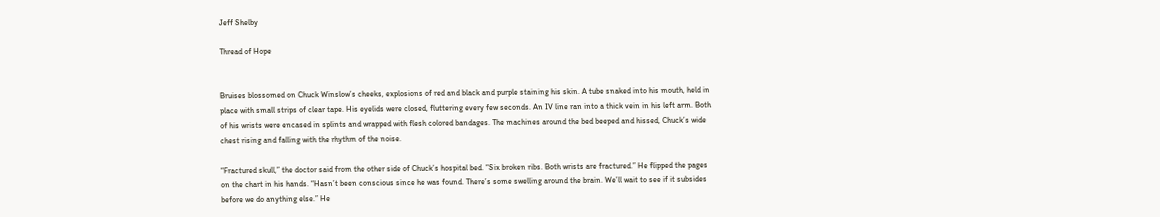Jeff Shelby

Thread of Hope


Bruises blossomed on Chuck Winslow’s cheeks, explosions of red and black and purple staining his skin. A tube snaked into his mouth, held in place with small strips of clear tape. His eyelids were closed, fluttering every few seconds. An IV line ran into a thick vein in his left arm. Both of his wrists were encased in splints and wrapped with flesh colored bandages. The machines around the bed beeped and hissed, Chuck’s wide chest rising and falling with the rhythm of the noise.

“Fractured skull,” the doctor said from the other side of Chuck’s hospital bed. “Six broken ribs. Both wrists are fractured.” He flipped the pages on the chart in his hands. “Hasn’t been conscious since he was found. There’s some swelling around the brain. We’ll wait to see if it subsides before we do anything else.” He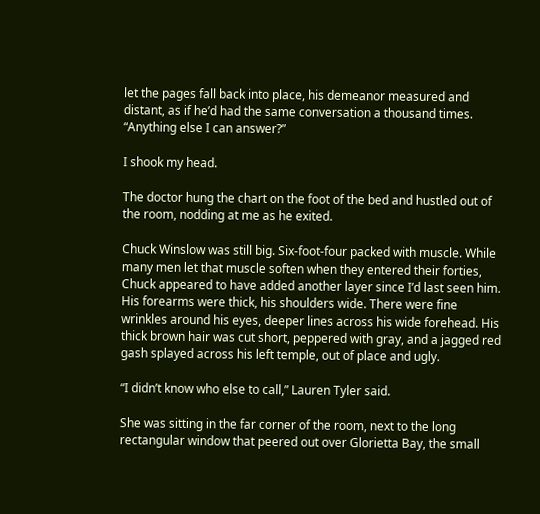let the pages fall back into place, his demeanor measured and distant, as if he’d had the same conversation a thousand times. “Anything else I can answer?”

I shook my head.

The doctor hung the chart on the foot of the bed and hustled out of the room, nodding at me as he exited.

Chuck Winslow was still big. Six-foot-four packed with muscle. While many men let that muscle soften when they entered their forties, Chuck appeared to have added another layer since I’d last seen him. His forearms were thick, his shoulders wide. There were fine wrinkles around his eyes, deeper lines across his wide forehead. His thick brown hair was cut short, peppered with gray, and a jagged red gash splayed across his left temple, out of place and ugly.

“I didn’t know who else to call,” Lauren Tyler said.

She was sitting in the far corner of the room, next to the long rectangular window that peered out over Glorietta Bay, the small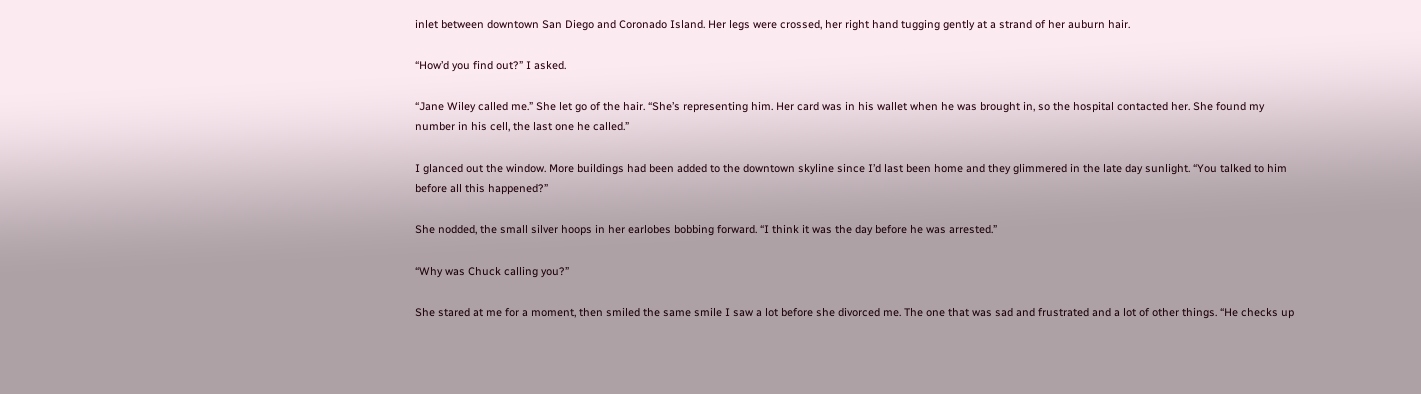inlet between downtown San Diego and Coronado Island. Her legs were crossed, her right hand tugging gently at a strand of her auburn hair.

“How’d you find out?” I asked.

“Jane Wiley called me.” She let go of the hair. “She’s representing him. Her card was in his wallet when he was brought in, so the hospital contacted her. She found my number in his cell, the last one he called.”

I glanced out the window. More buildings had been added to the downtown skyline since I’d last been home and they glimmered in the late day sunlight. “You talked to him before all this happened?”

She nodded, the small silver hoops in her earlobes bobbing forward. “I think it was the day before he was arrested.”

“Why was Chuck calling you?”

She stared at me for a moment, then smiled the same smile I saw a lot before she divorced me. The one that was sad and frustrated and a lot of other things. “He checks up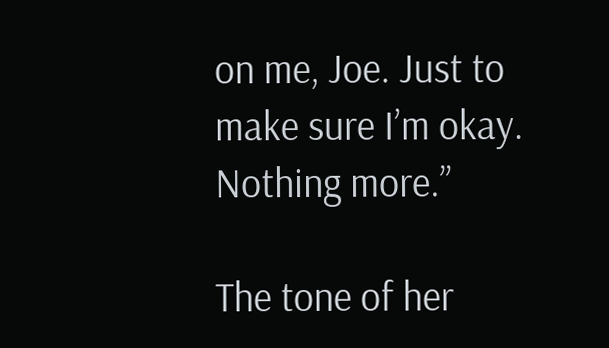on me, Joe. Just to make sure I’m okay. Nothing more.”

The tone of her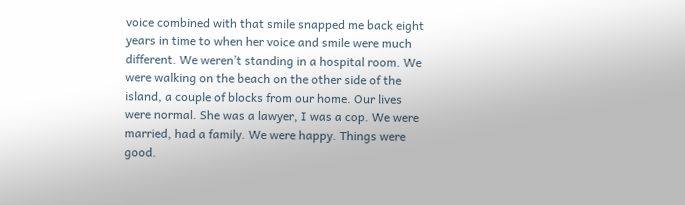voice combined with that smile snapped me back eight years in time to when her voice and smile were much different. We weren’t standing in a hospital room. We were walking on the beach on the other side of the island, a couple of blocks from our home. Our lives were normal. She was a lawyer, I was a cop. We were married, had a family. We were happy. Things were good.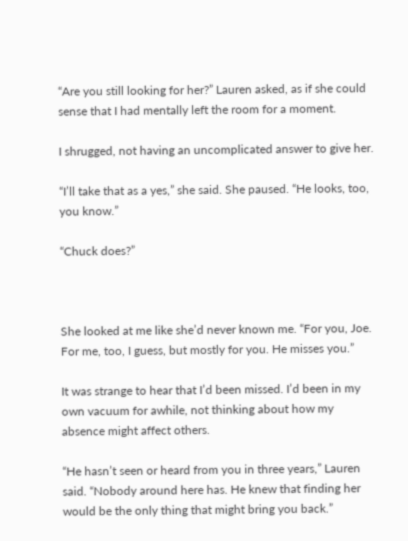“Are you still looking for her?” Lauren asked, as if she could sense that I had mentally left the room for a moment.

I shrugged, not having an uncomplicated answer to give her.

“I’ll take that as a yes,” she said. She paused. “He looks, too, you know.”

“Chuck does?”



She looked at me like she’d never known me. “For you, Joe. For me, too, I guess, but mostly for you. He misses you.”

It was strange to hear that I’d been missed. I’d been in my own vacuum for awhile, not thinking about how my absence might affect others.

“He hasn’t seen or heard from you in three years,” Lauren said. “Nobody around here has. He knew that finding her would be the only thing that might bring you back.”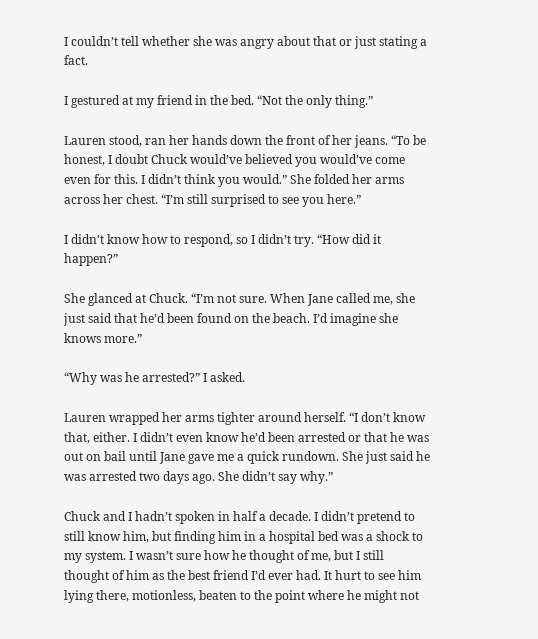I couldn’t tell whether she was angry about that or just stating a fact.

I gestured at my friend in the bed. “Not the only thing.”

Lauren stood, ran her hands down the front of her jeans. “To be honest, I doubt Chuck would’ve believed you would’ve come even for this. I didn’t think you would.” She folded her arms across her chest. “I’m still surprised to see you here.”

I didn’t know how to respond, so I didn’t try. “How did it happen?”

She glanced at Chuck. “I’m not sure. When Jane called me, she just said that he’d been found on the beach. I’d imagine she knows more.”

“Why was he arrested?” I asked.

Lauren wrapped her arms tighter around herself. “I don’t know that, either. I didn’t even know he’d been arrested or that he was out on bail until Jane gave me a quick rundown. She just said he was arrested two days ago. She didn’t say why.”

Chuck and I hadn’t spoken in half a decade. I didn’t pretend to still know him, but finding him in a hospital bed was a shock to my system. I wasn’t sure how he thought of me, but I still thought of him as the best friend I’d ever had. It hurt to see him lying there, motionless, beaten to the point where he might not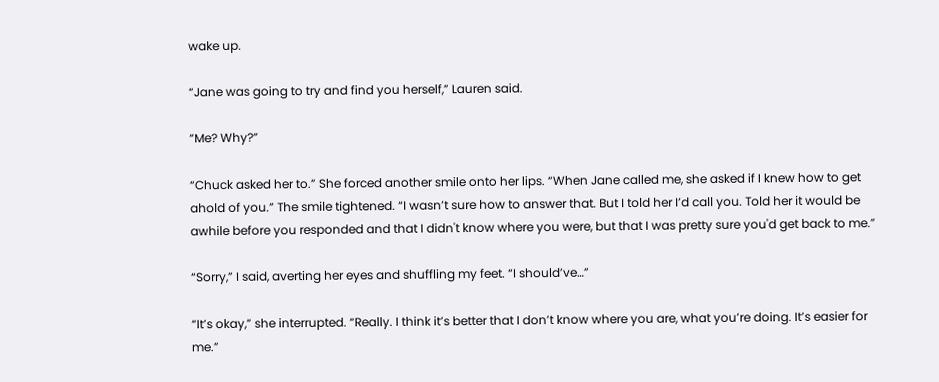wake up.

“Jane was going to try and find you herself,” Lauren said.

“Me? Why?”

“Chuck asked her to.” She forced another smile onto her lips. “When Jane called me, she asked if I knew how to get ahold of you.” The smile tightened. “I wasn’t sure how to answer that. But I told her I’d call you. Told her it would be awhile before you responded and that I didn't know where you were, but that I was pretty sure you'd get back to me.”

“Sorry,” I said, averting her eyes and shuffling my feet. “I should’ve…”

“It’s okay,” she interrupted. “Really. I think it’s better that I don’t know where you are, what you’re doing. It’s easier for me.”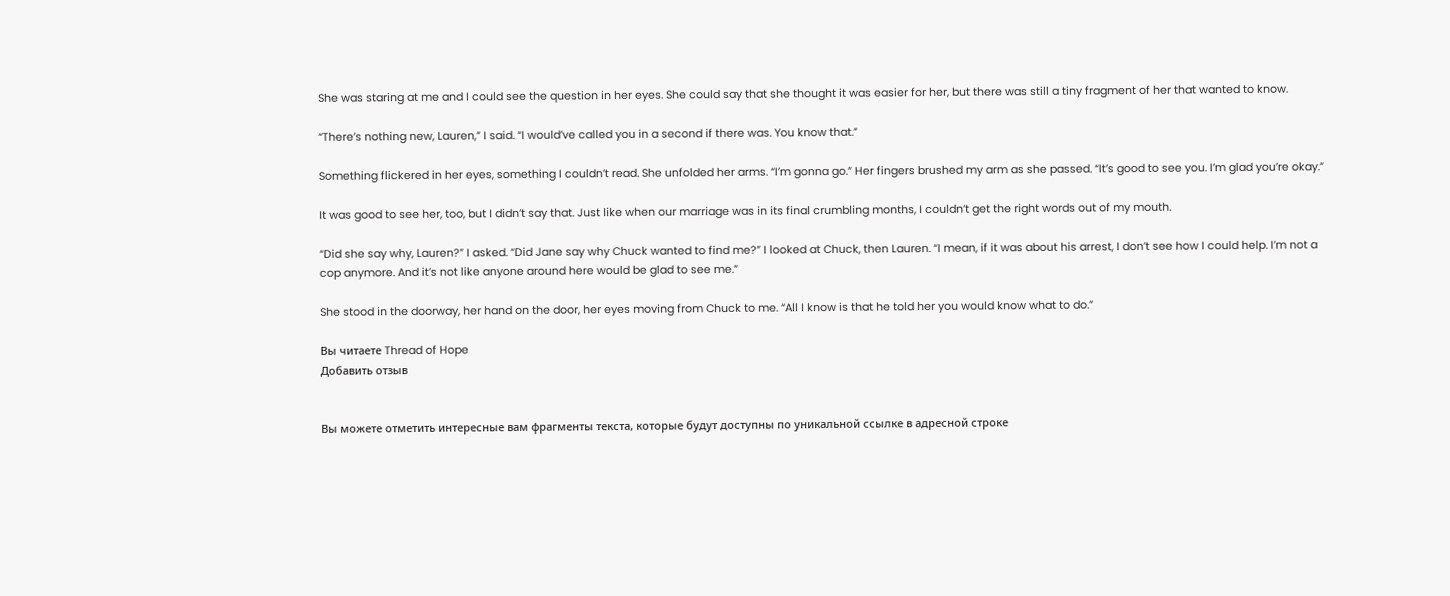She was staring at me and I could see the question in her eyes. She could say that she thought it was easier for her, but there was still a tiny fragment of her that wanted to know.

“There’s nothing new, Lauren,” I said. “I would’ve called you in a second if there was. You know that.”

Something flickered in her eyes, something I couldn’t read. She unfolded her arms. “I’m gonna go.” Her fingers brushed my arm as she passed. “It’s good to see you. I’m glad you’re okay.”

It was good to see her, too, but I didn’t say that. Just like when our marriage was in its final crumbling months, I couldn’t get the right words out of my mouth.

“Did she say why, Lauren?” I asked. “Did Jane say why Chuck wanted to find me?” I looked at Chuck, then Lauren. “I mean, if it was about his arrest, I don’t see how I could help. I’m not a cop anymore. And it’s not like anyone around here would be glad to see me.”

She stood in the doorway, her hand on the door, her eyes moving from Chuck to me. “All I know is that he told her you would know what to do.”

Вы читаете Thread of Hope
Добавить отзыв


Вы можете отметить интересные вам фрагменты текста, которые будут доступны по уникальной ссылке в адресной строке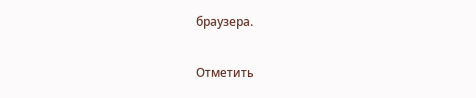браузера.

Отметить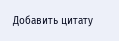Добавить цитату